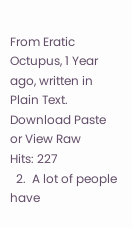From Eratic Octupus, 1 Year ago, written in Plain Text.
Download Paste or View Raw
Hits: 227
  2.  A lot of people have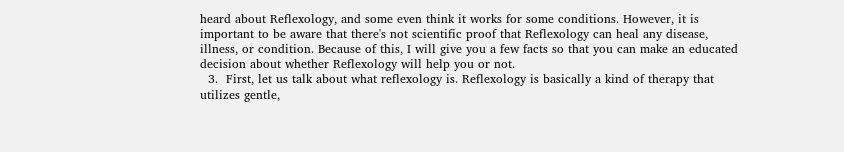heard about Reflexology, and some even think it works for some conditions. However, it is important to be aware that there's not scientific proof that Reflexology can heal any disease, illness, or condition. Because of this, I will give you a few facts so that you can make an educated decision about whether Reflexology will help you or not.
  3.  First, let us talk about what reflexology is. Reflexology is basically a kind of therapy that utilizes gentle,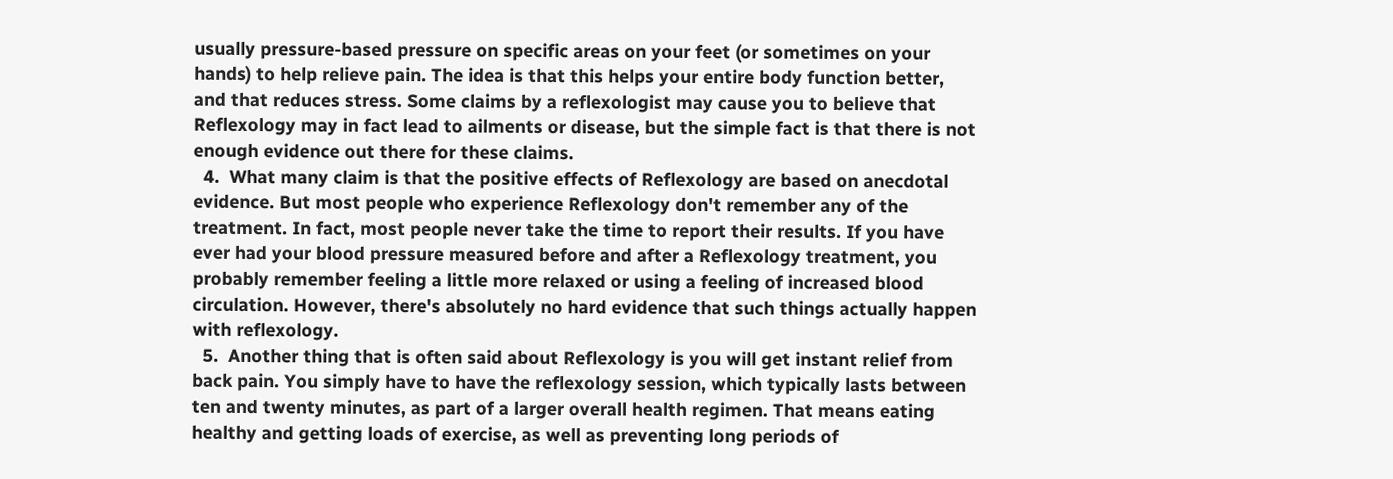usually pressure-based pressure on specific areas on your feet (or sometimes on your hands) to help relieve pain. The idea is that this helps your entire body function better, and that reduces stress. Some claims by a reflexologist may cause you to believe that Reflexology may in fact lead to ailments or disease, but the simple fact is that there is not enough evidence out there for these claims.
  4.  What many claim is that the positive effects of Reflexology are based on anecdotal evidence. But most people who experience Reflexology don't remember any of the treatment. In fact, most people never take the time to report their results. If you have ever had your blood pressure measured before and after a Reflexology treatment, you probably remember feeling a little more relaxed or using a feeling of increased blood circulation. However, there's absolutely no hard evidence that such things actually happen with reflexology.
  5.  Another thing that is often said about Reflexology is you will get instant relief from back pain. You simply have to have the reflexology session, which typically lasts between ten and twenty minutes, as part of a larger overall health regimen. That means eating healthy and getting loads of exercise, as well as preventing long periods of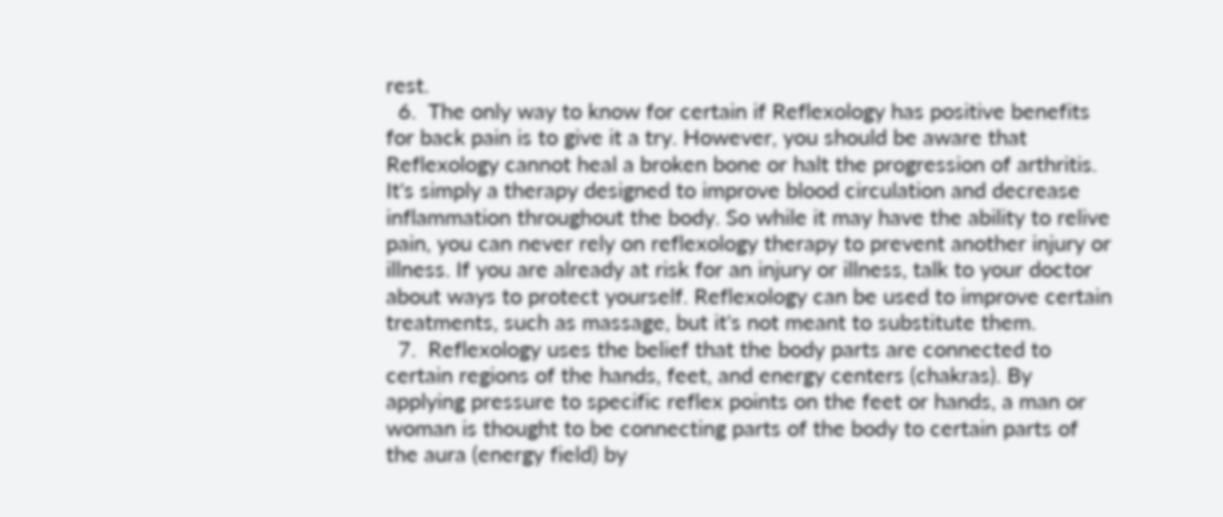rest.
  6.  The only way to know for certain if Reflexology has positive benefits for back pain is to give it a try. However, you should be aware that Reflexology cannot heal a broken bone or halt the progression of arthritis. It's simply a therapy designed to improve blood circulation and decrease inflammation throughout the body. So while it may have the ability to relive pain, you can never rely on reflexology therapy to prevent another injury or illness. If you are already at risk for an injury or illness, talk to your doctor about ways to protect yourself. Reflexology can be used to improve certain treatments, such as massage, but it's not meant to substitute them.
  7.  Reflexology uses the belief that the body parts are connected to certain regions of the hands, feet, and energy centers (chakras). By applying pressure to specific reflex points on the feet or hands, a man or woman is thought to be connecting parts of the body to certain parts of the aura (energy field) by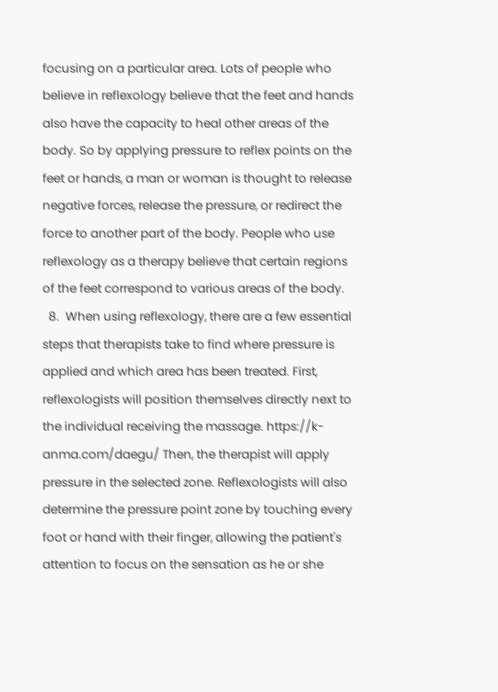focusing on a particular area. Lots of people who believe in reflexology believe that the feet and hands also have the capacity to heal other areas of the body. So by applying pressure to reflex points on the feet or hands, a man or woman is thought to release negative forces, release the pressure, or redirect the force to another part of the body. People who use reflexology as a therapy believe that certain regions of the feet correspond to various areas of the body.
  8.  When using reflexology, there are a few essential steps that therapists take to find where pressure is applied and which area has been treated. First, reflexologists will position themselves directly next to the individual receiving the massage. https://k-anma.com/daegu/ Then, the therapist will apply pressure in the selected zone. Reflexologists will also determine the pressure point zone by touching every foot or hand with their finger, allowing the patient's attention to focus on the sensation as he or she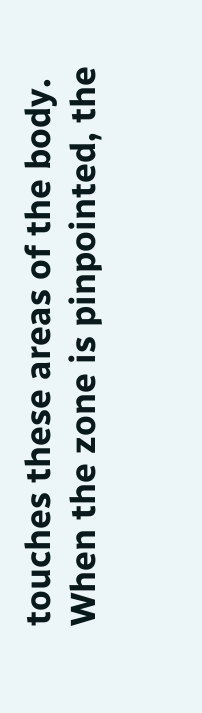touches these areas of the body. When the zone is pinpointed, the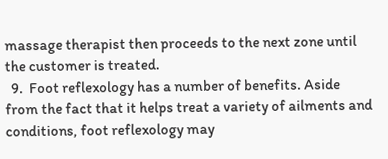massage therapist then proceeds to the next zone until the customer is treated.
  9.  Foot reflexology has a number of benefits. Aside from the fact that it helps treat a variety of ailments and conditions, foot reflexology may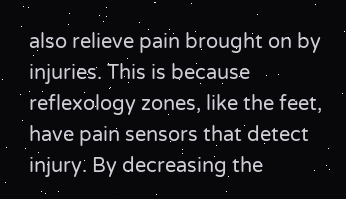also relieve pain brought on by injuries. This is because reflexology zones, like the feet, have pain sensors that detect injury. By decreasing the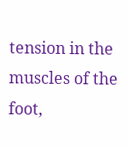tension in the muscles of the foot,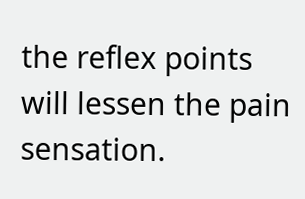the reflex points will lessen the pain sensation.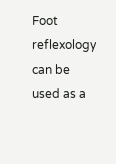Foot reflexology can be used as a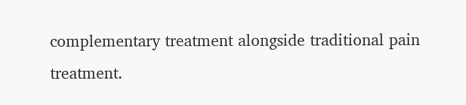complementary treatment alongside traditional pain treatment.